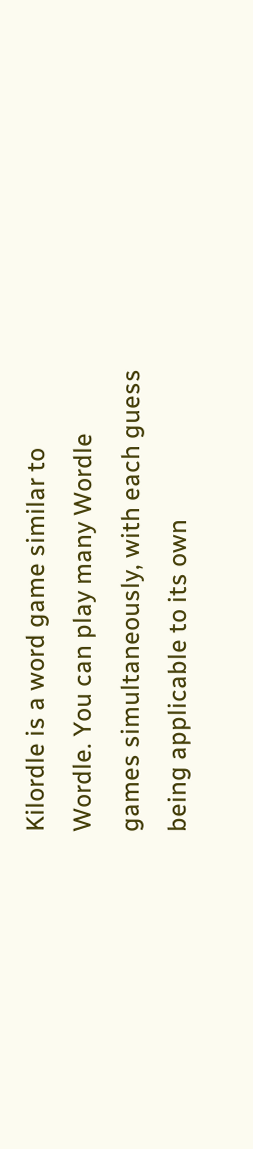Kilordle is a word game similar to Wordle. You can play many Wordle games simultaneously, with each guess being applicable to its own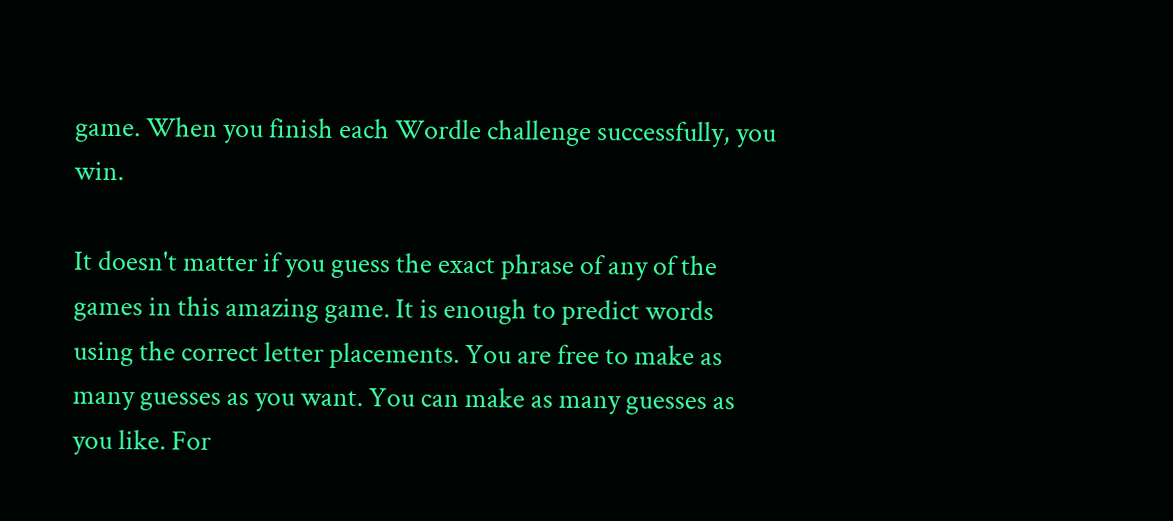game. When you finish each Wordle challenge successfully, you win.

It doesn't matter if you guess the exact phrase of any of the games in this amazing game. It is enough to predict words using the correct letter placements. You are free to make as many guesses as you want. You can make as many guesses as you like. For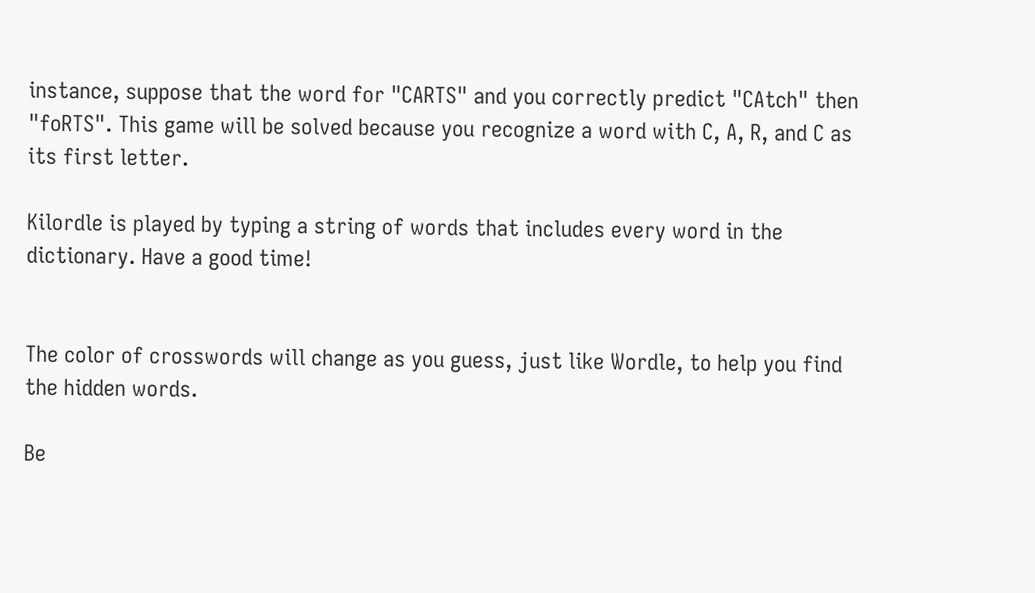instance, suppose that the word for "CARTS" and you correctly predict "CAtch" then "foRTS". This game will be solved because you recognize a word with C, A, R, and C as its first letter.

Kilordle is played by typing a string of words that includes every word in the dictionary. Have a good time!


The color of crosswords will change as you guess, just like Wordle, to help you find the hidden words.

Be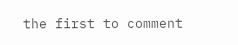the first to comment